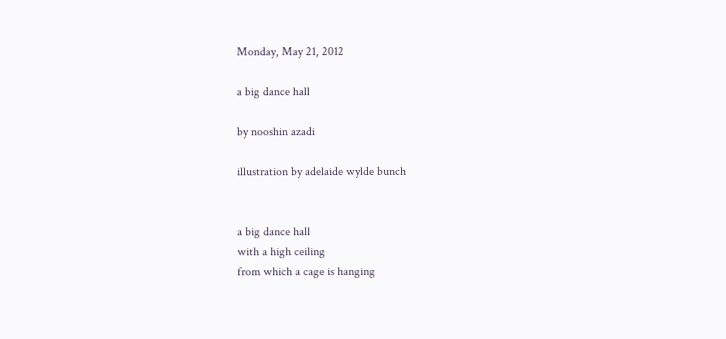Monday, May 21, 2012

a big dance hall

by nooshin azadi

illustration by adelaide wylde bunch


a big dance hall
with a high ceiling
from which a cage is hanging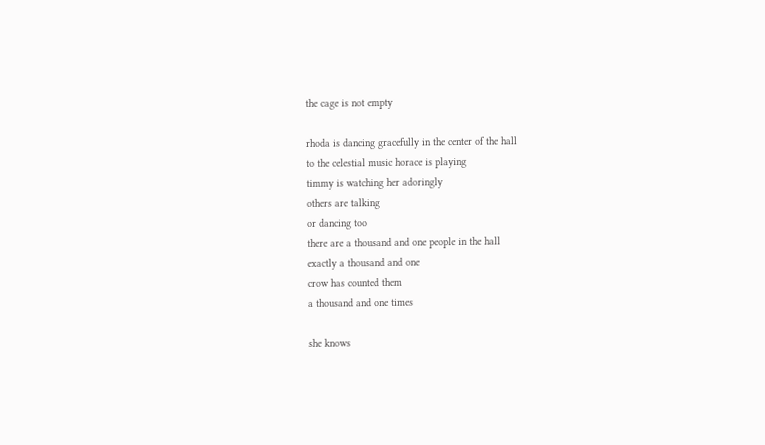the cage is not empty

rhoda is dancing gracefully in the center of the hall
to the celestial music horace is playing
timmy is watching her adoringly
others are talking
or dancing too
there are a thousand and one people in the hall
exactly a thousand and one
crow has counted them
a thousand and one times

she knows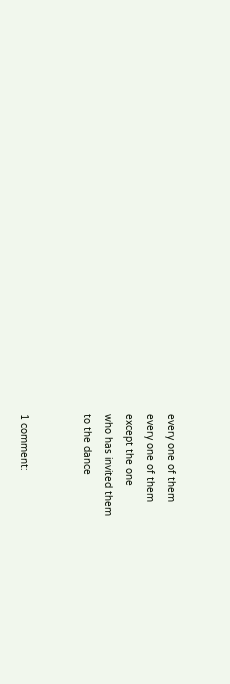every one of them
every one of them
except the one
who has invited them
to the dance


1 comment: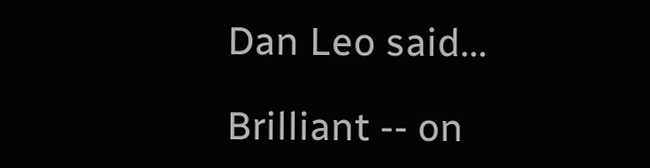Dan Leo said...

Brilliant -- on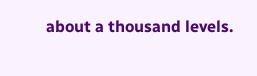about a thousand levels.